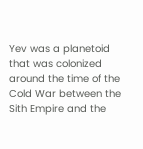Yev was a planetoid that was colonized around the time of the Cold War between the Sith Empire and the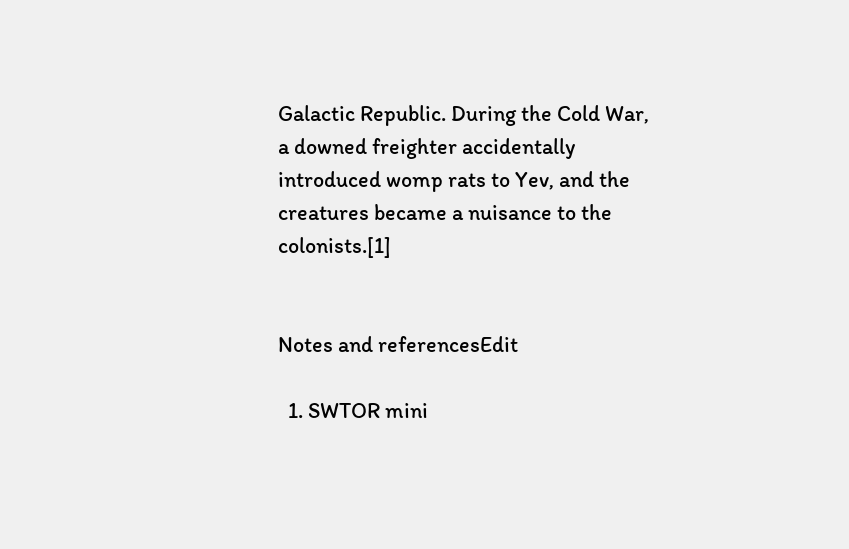Galactic Republic. During the Cold War, a downed freighter accidentally introduced womp rats to Yev, and the creatures became a nuisance to the colonists.[1]


Notes and referencesEdit

  1. SWTOR mini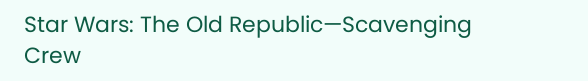Star Wars: The Old Republic—Scavenging Crew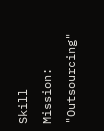Skill Mission: "Outsourcing"